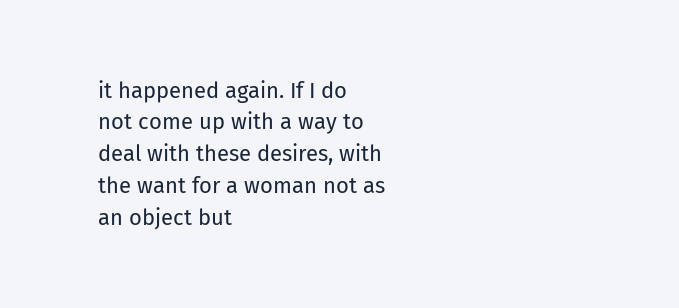it happened again. If I do not come up with a way to deal with these desires, with the want for a woman not as an object but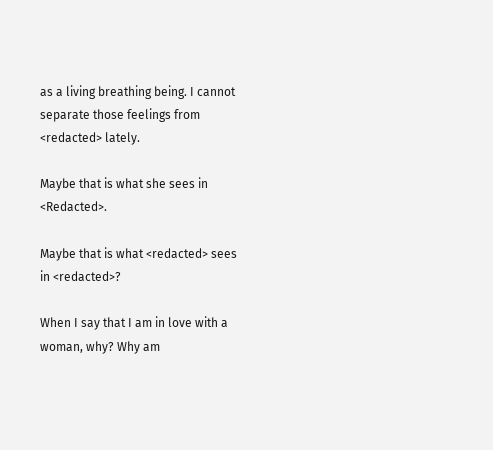as a living breathing being. I cannot separate those feelings from <redacted> lately.

Maybe that is what she sees in <Redacted>.

Maybe that is what <redacted> sees in <redacted>?

When I say that I am in love with a woman, why? Why am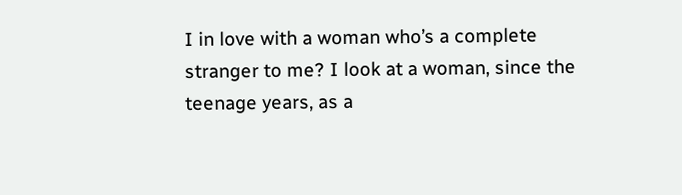I in love with a woman who’s a complete stranger to me? I look at a woman, since the teenage years, as a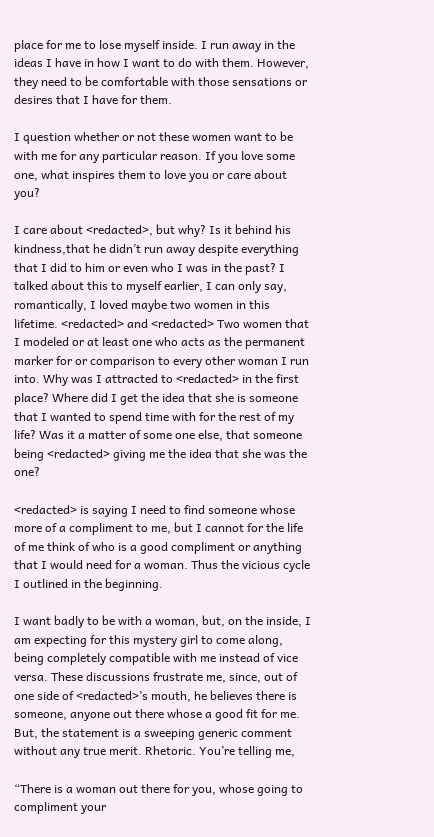place for me to lose myself inside. I run away in the ideas I have in how I want to do with them. However, they need to be comfortable with those sensations or desires that I have for them.

I question whether or not these women want to be with me for any particular reason. If you love some one, what inspires them to love you or care about you?

I care about <redacted>, but why? Is it behind his kindness,that he didn’t run away despite everything that I did to him or even who I was in the past? I talked about this to myself earlier, I can only say, romantically, I loved maybe two women in this lifetime. <redacted> and <redacted> Two women that I modeled or at least one who acts as the permanent marker for or comparison to every other woman I run into. Why was I attracted to <redacted> in the first place? Where did I get the idea that she is someone that I wanted to spend time with for the rest of my life? Was it a matter of some one else, that someone being <redacted> giving me the idea that she was the one?

<redacted> is saying I need to find someone whose more of a compliment to me, but I cannot for the life of me think of who is a good compliment or anything that I would need for a woman. Thus the vicious cycle I outlined in the beginning.

I want badly to be with a woman, but, on the inside, I am expecting for this mystery girl to come along, being completely compatible with me instead of vice versa. These discussions frustrate me, since, out of one side of <redacted>’s mouth, he believes there is someone, anyone out there whose a good fit for me. But, the statement is a sweeping generic comment without any true merit. Rhetoric. You’re telling me,

“There is a woman out there for you, whose going to compliment your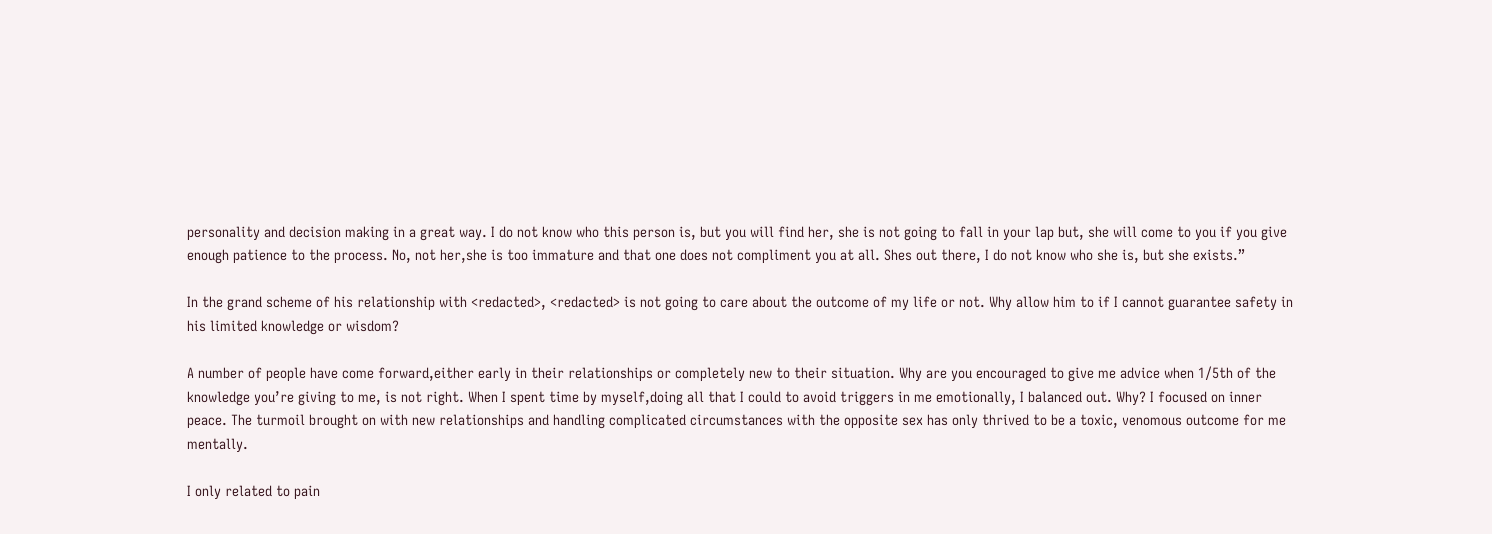personality and decision making in a great way. I do not know who this person is, but you will find her, she is not going to fall in your lap but, she will come to you if you give enough patience to the process. No, not her,she is too immature and that one does not compliment you at all. Shes out there, I do not know who she is, but she exists.”

In the grand scheme of his relationship with <redacted>, <redacted> is not going to care about the outcome of my life or not. Why allow him to if I cannot guarantee safety in his limited knowledge or wisdom?

A number of people have come forward,either early in their relationships or completely new to their situation. Why are you encouraged to give me advice when 1/5th of the knowledge you’re giving to me, is not right. When I spent time by myself,doing all that I could to avoid triggers in me emotionally, I balanced out. Why? I focused on inner peace. The turmoil brought on with new relationships and handling complicated circumstances with the opposite sex has only thrived to be a toxic, venomous outcome for me mentally.

I only related to pain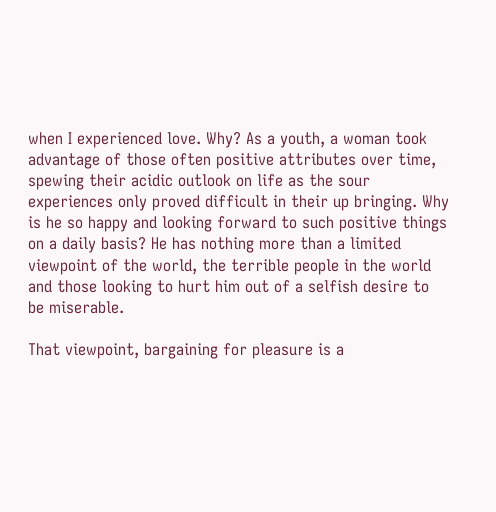when I experienced love. Why? As a youth, a woman took advantage of those often positive attributes over time, spewing their acidic outlook on life as the sour experiences only proved difficult in their up bringing. Why is he so happy and looking forward to such positive things on a daily basis? He has nothing more than a limited viewpoint of the world, the terrible people in the world and those looking to hurt him out of a selfish desire to be miserable.

That viewpoint, bargaining for pleasure is a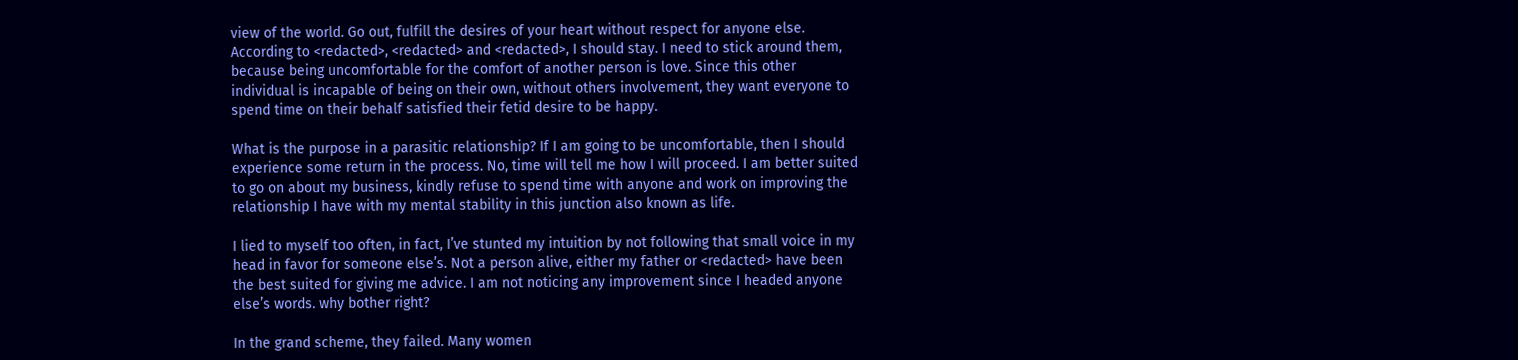view of the world. Go out, fulfill the desires of your heart without respect for anyone else. According to <redacted>, <redacted> and <redacted>, I should stay. I need to stick around them, because being uncomfortable for the comfort of another person is love. Since this other individual is incapable of being on their own, without others involvement, they want everyone to spend time on their behalf satisfied their fetid desire to be happy.

What is the purpose in a parasitic relationship? If I am going to be uncomfortable, then I should experience some return in the process. No, time will tell me how I will proceed. I am better suited to go on about my business, kindly refuse to spend time with anyone and work on improving the relationship I have with my mental stability in this junction also known as life.

I lied to myself too often, in fact, I’ve stunted my intuition by not following that small voice in my head in favor for someone else’s. Not a person alive, either my father or <redacted> have been the best suited for giving me advice. I am not noticing any improvement since I headed anyone else’s words. why bother right?

In the grand scheme, they failed. Many women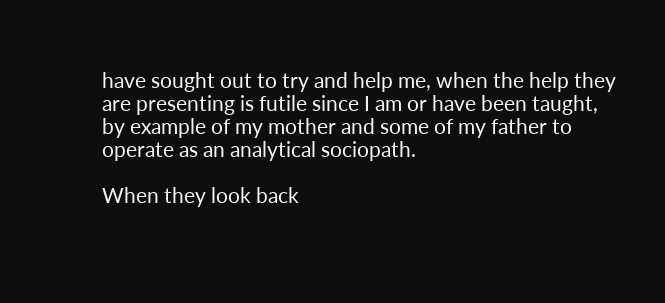have sought out to try and help me, when the help they are presenting is futile since I am or have been taught, by example of my mother and some of my father to operate as an analytical sociopath.

When they look back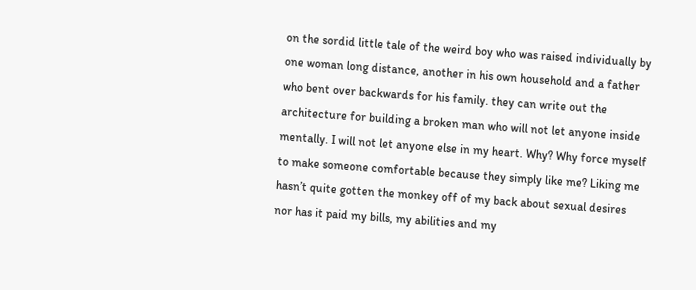on the sordid little tale of the weird boy who was raised individually by one woman long distance, another in his own household and a father who bent over backwards for his family. they can write out the architecture for building a broken man who will not let anyone inside mentally. I will not let anyone else in my heart. Why? Why force myself to make someone comfortable because they simply like me? Liking me hasn’t quite gotten the monkey off of my back about sexual desires nor has it paid my bills, my abilities and my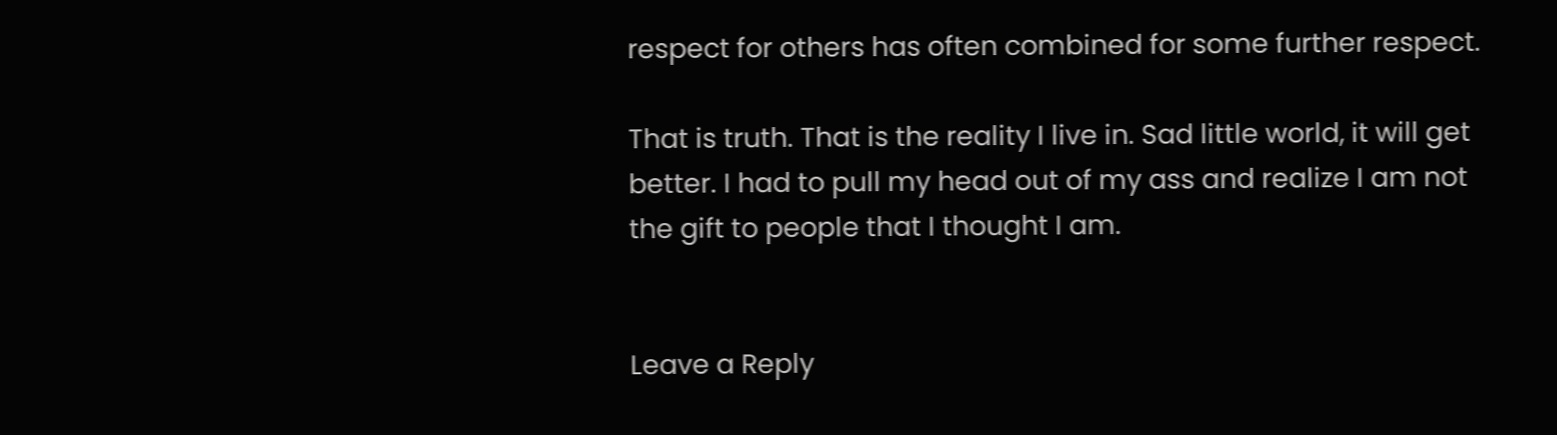respect for others has often combined for some further respect.

That is truth. That is the reality I live in. Sad little world, it will get better. I had to pull my head out of my ass and realize I am not the gift to people that I thought I am.


Leave a Reply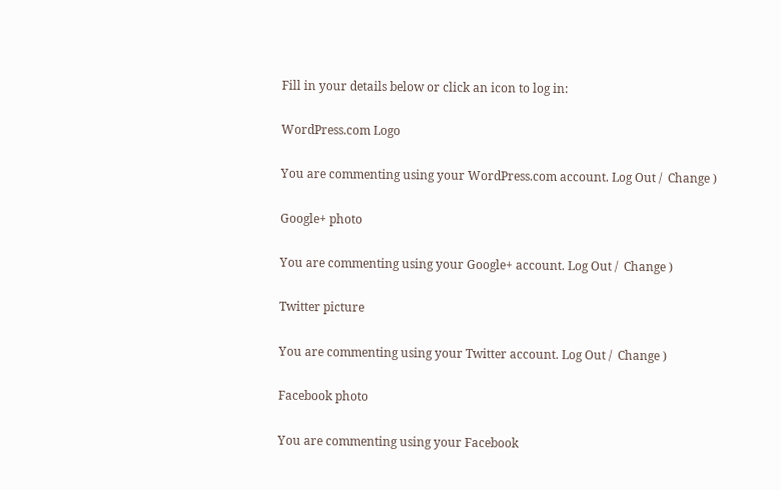Fill in your details below or click an icon to log in:

WordPress.com Logo

You are commenting using your WordPress.com account. Log Out /  Change )

Google+ photo

You are commenting using your Google+ account. Log Out /  Change )

Twitter picture

You are commenting using your Twitter account. Log Out /  Change )

Facebook photo

You are commenting using your Facebook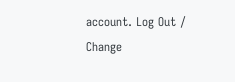account. Log Out /  Change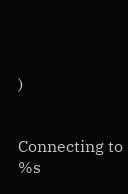)


Connecting to %s